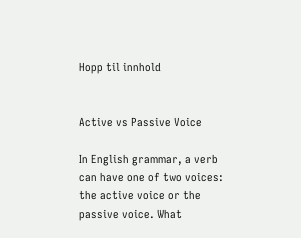Hopp til innhold


Active vs Passive Voice

In English grammar, a verb can have one of two voices: the active voice or the passive voice. What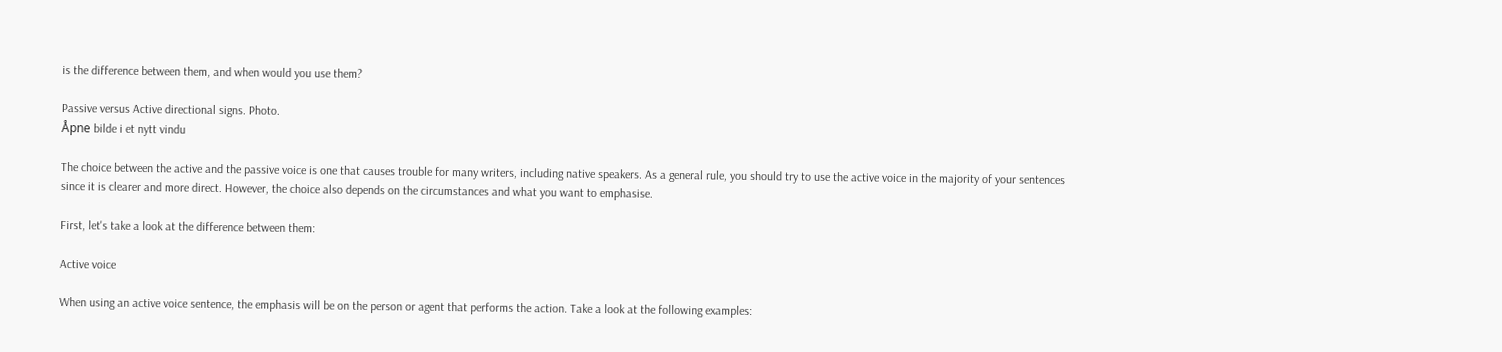is the difference between them, and when would you use them?

Passive versus Active directional signs. Photo.
Åpne bilde i et nytt vindu

The choice between the active and the passive voice is one that causes trouble for many writers, including native speakers. As a general rule, you should try to use the active voice in the majority of your sentences since it is clearer and more direct. However, the choice also depends on the circumstances and what you want to emphasise.

First, let's take a look at the difference between them:

Active voice

When using an active voice sentence, the emphasis will be on the person or agent that performs the action. Take a look at the following examples: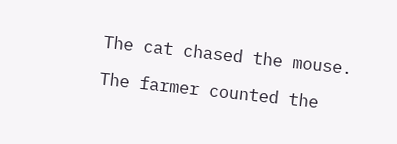The cat chased the mouse.

The farmer counted the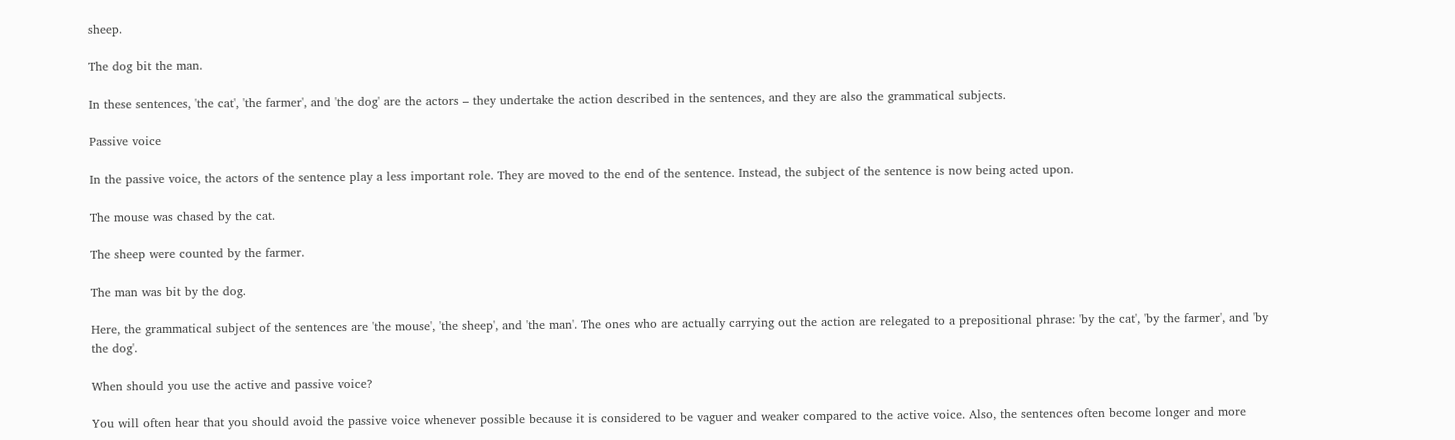sheep.

The dog bit the man.

In these sentences, 'the cat', 'the farmer', and 'the dog' are the actors – they undertake the action described in the sentences, and they are also the grammatical subjects.

Passive voice

In the passive voice, the actors of the sentence play a less important role. They are moved to the end of the sentence. Instead, the subject of the sentence is now being acted upon.

The mouse was chased by the cat.

The sheep were counted by the farmer.

The man was bit by the dog.

Here, the grammatical subject of the sentences are 'the mouse', 'the sheep', and 'the man'. The ones who are actually carrying out the action are relegated to a prepositional phrase: 'by the cat', 'by the farmer', and 'by the dog'.

When should you use the active and passive voice?

You will often hear that you should avoid the passive voice whenever possible because it is considered to be vaguer and weaker compared to the active voice. Also, the sentences often become longer and more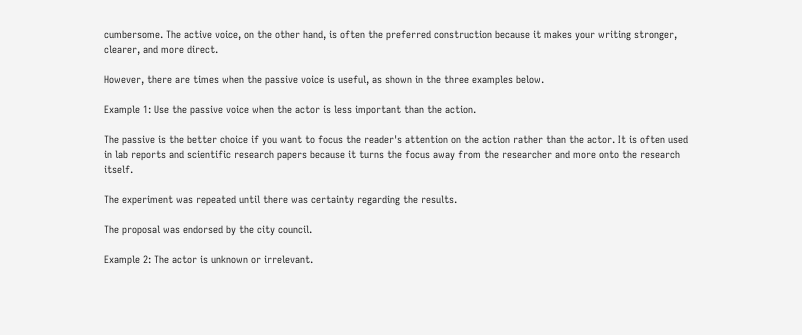cumbersome. The active voice, on the other hand, is often the preferred construction because it makes your writing stronger, clearer, and more direct.

However, there are times when the passive voice is useful, as shown in the three examples below.

Example 1: Use the passive voice when the actor is less important than the action.

The passive is the better choice if you want to focus the reader's attention on the action rather than the actor. It is often used in lab reports and scientific research papers because it turns the focus away from the researcher and more onto the research itself.

The experiment was repeated until there was certainty regarding the results.

The proposal was endorsed by the city council.

Example 2: The actor is unknown or irrelevant.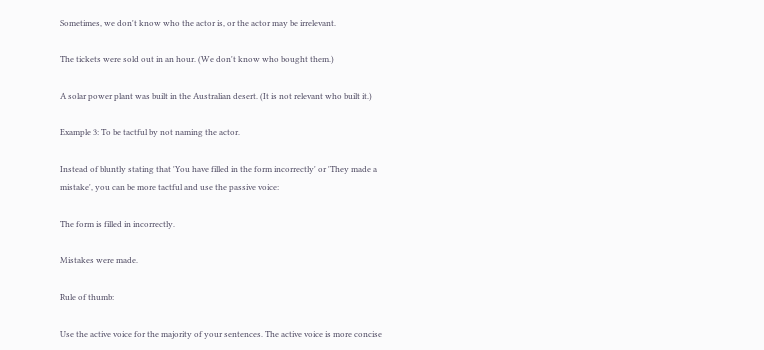Sometimes, we don't know who the actor is, or the actor may be irrelevant.

The tickets were sold out in an hour. (We don't know who bought them.)

A solar power plant was built in the Australian desert. (It is not relevant who built it.)

Example 3: To be tactful by not naming the actor.

Instead of bluntly stating that 'You have filled in the form incorrectly' or 'They made a mistake', you can be more tactful and use the passive voice:

The form is filled in incorrectly.

Mistakes were made.

Rule of thumb:

Use the active voice for the majority of your sentences. The active voice is more concise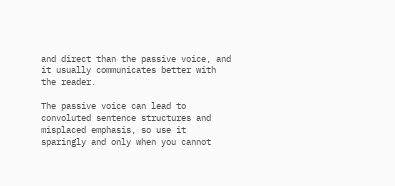and direct than the passive voice, and it usually communicates better with the reader.

The passive voice can lead to convoluted sentence structures and misplaced emphasis, so use it sparingly and only when you cannot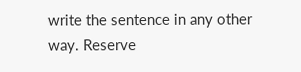write the sentence in any other way. Reserve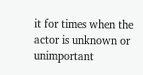it for times when the actor is unknown or unimportant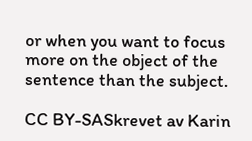or when you want to focus more on the object of the sentence than the subject.

CC BY-SASkrevet av Karin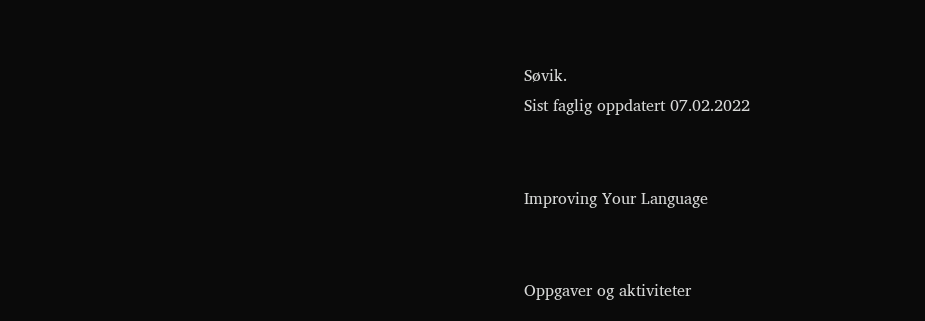Søvik.
Sist faglig oppdatert 07.02.2022


Improving Your Language


Oppgaver og aktiviteter